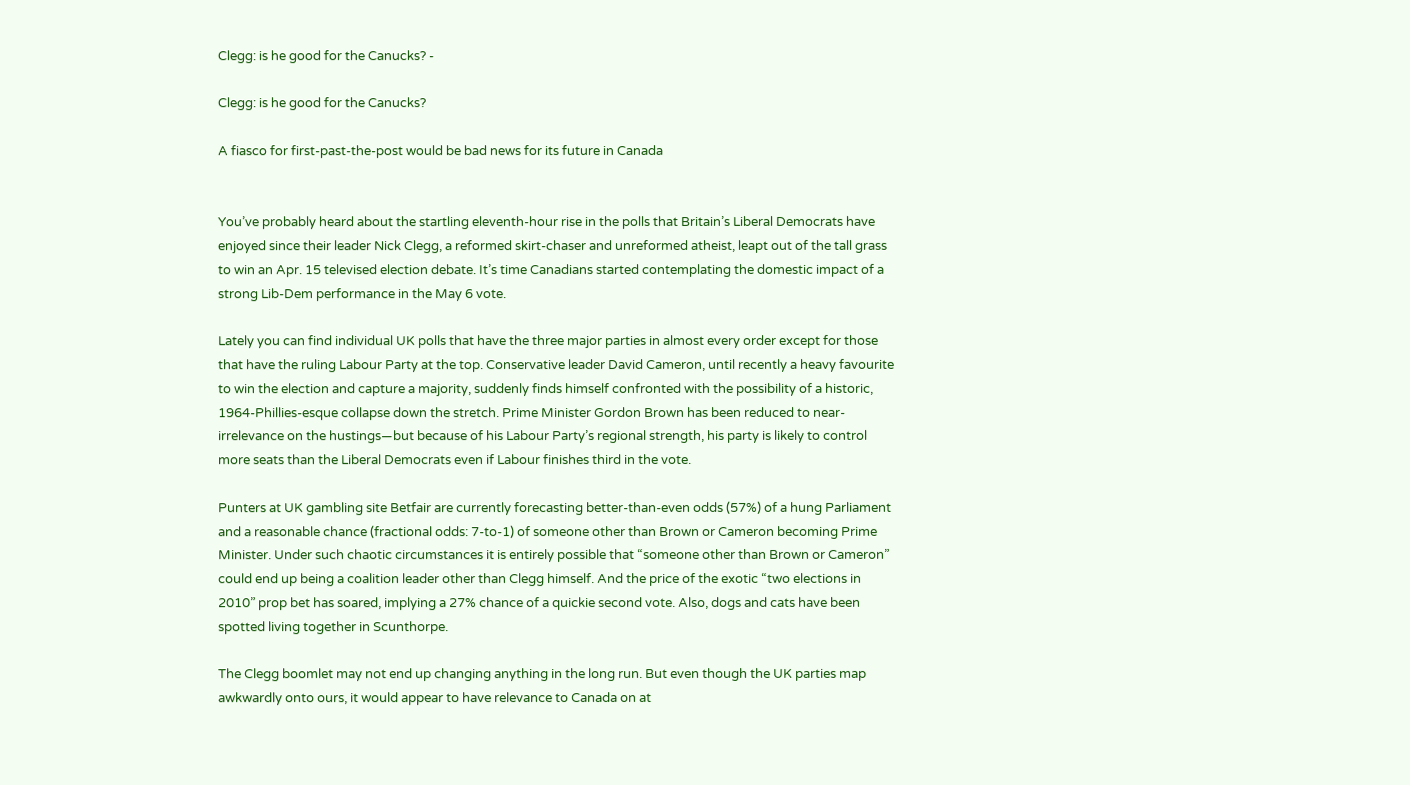Clegg: is he good for the Canucks? -

Clegg: is he good for the Canucks?

A fiasco for first-past-the-post would be bad news for its future in Canada


You’ve probably heard about the startling eleventh-hour rise in the polls that Britain’s Liberal Democrats have enjoyed since their leader Nick Clegg, a reformed skirt-chaser and unreformed atheist, leapt out of the tall grass to win an Apr. 15 televised election debate. It’s time Canadians started contemplating the domestic impact of a strong Lib-Dem performance in the May 6 vote.

Lately you can find individual UK polls that have the three major parties in almost every order except for those that have the ruling Labour Party at the top. Conservative leader David Cameron, until recently a heavy favourite to win the election and capture a majority, suddenly finds himself confronted with the possibility of a historic, 1964-Phillies-esque collapse down the stretch. Prime Minister Gordon Brown has been reduced to near-irrelevance on the hustings—but because of his Labour Party’s regional strength, his party is likely to control more seats than the Liberal Democrats even if Labour finishes third in the vote.

Punters at UK gambling site Betfair are currently forecasting better-than-even odds (57%) of a hung Parliament and a reasonable chance (fractional odds: 7-to-1) of someone other than Brown or Cameron becoming Prime Minister. Under such chaotic circumstances it is entirely possible that “someone other than Brown or Cameron” could end up being a coalition leader other than Clegg himself. And the price of the exotic “two elections in 2010” prop bet has soared, implying a 27% chance of a quickie second vote. Also, dogs and cats have been spotted living together in Scunthorpe.

The Clegg boomlet may not end up changing anything in the long run. But even though the UK parties map awkwardly onto ours, it would appear to have relevance to Canada on at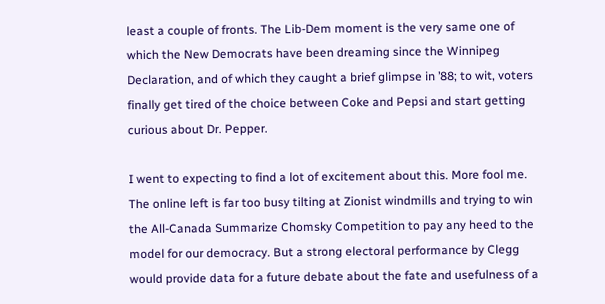least a couple of fronts. The Lib-Dem moment is the very same one of which the New Democrats have been dreaming since the Winnipeg Declaration, and of which they caught a brief glimpse in ’88; to wit, voters finally get tired of the choice between Coke and Pepsi and start getting curious about Dr. Pepper.

I went to expecting to find a lot of excitement about this. More fool me. The online left is far too busy tilting at Zionist windmills and trying to win the All-Canada Summarize Chomsky Competition to pay any heed to the model for our democracy. But a strong electoral performance by Clegg would provide data for a future debate about the fate and usefulness of a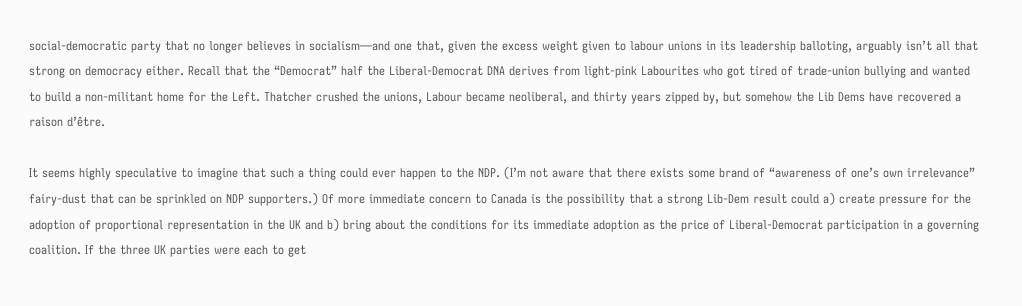social-democratic party that no longer believes in socialism—and one that, given the excess weight given to labour unions in its leadership balloting, arguably isn’t all that strong on democracy either. Recall that the “Democrat” half the Liberal-Democrat DNA derives from light-pink Labourites who got tired of trade-union bullying and wanted to build a non-militant home for the Left. Thatcher crushed the unions, Labour became neoliberal, and thirty years zipped by, but somehow the Lib Dems have recovered a raison d’être.

It seems highly speculative to imagine that such a thing could ever happen to the NDP. (I’m not aware that there exists some brand of “awareness of one’s own irrelevance” fairy-dust that can be sprinkled on NDP supporters.) Of more immediate concern to Canada is the possibility that a strong Lib-Dem result could a) create pressure for the adoption of proportional representation in the UK and b) bring about the conditions for its immediate adoption as the price of Liberal-Democrat participation in a governing coalition. If the three UK parties were each to get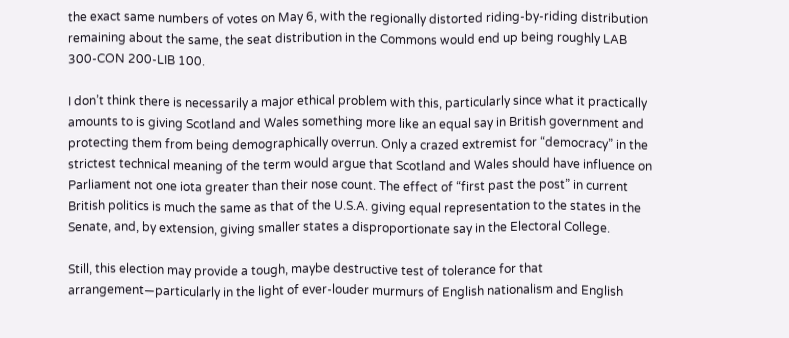the exact same numbers of votes on May 6, with the regionally distorted riding-by-riding distribution remaining about the same, the seat distribution in the Commons would end up being roughly LAB 300-CON 200-LIB 100.

I don’t think there is necessarily a major ethical problem with this, particularly since what it practically amounts to is giving Scotland and Wales something more like an equal say in British government and protecting them from being demographically overrun. Only a crazed extremist for “democracy” in the strictest technical meaning of the term would argue that Scotland and Wales should have influence on Parliament not one iota greater than their nose count. The effect of “first past the post” in current British politics is much the same as that of the U.S.A. giving equal representation to the states in the Senate, and, by extension, giving smaller states a disproportionate say in the Electoral College.

Still, this election may provide a tough, maybe destructive test of tolerance for that arrangement—particularly in the light of ever-louder murmurs of English nationalism and English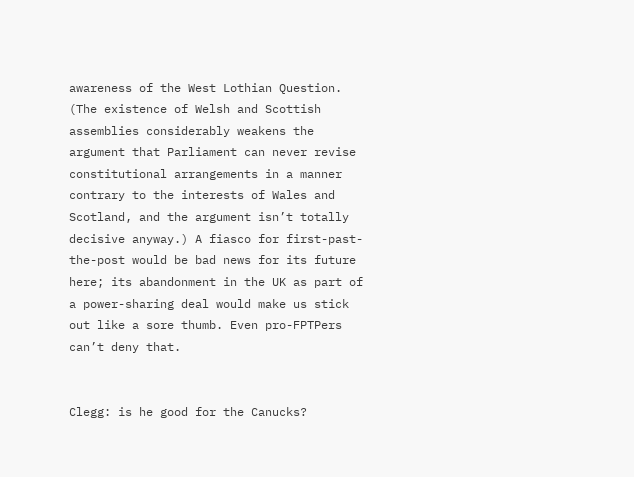awareness of the West Lothian Question. (The existence of Welsh and Scottish assemblies considerably weakens the argument that Parliament can never revise constitutional arrangements in a manner contrary to the interests of Wales and Scotland, and the argument isn’t totally decisive anyway.) A fiasco for first-past-the-post would be bad news for its future here; its abandonment in the UK as part of a power-sharing deal would make us stick out like a sore thumb. Even pro-FPTPers can’t deny that.


Clegg: is he good for the Canucks?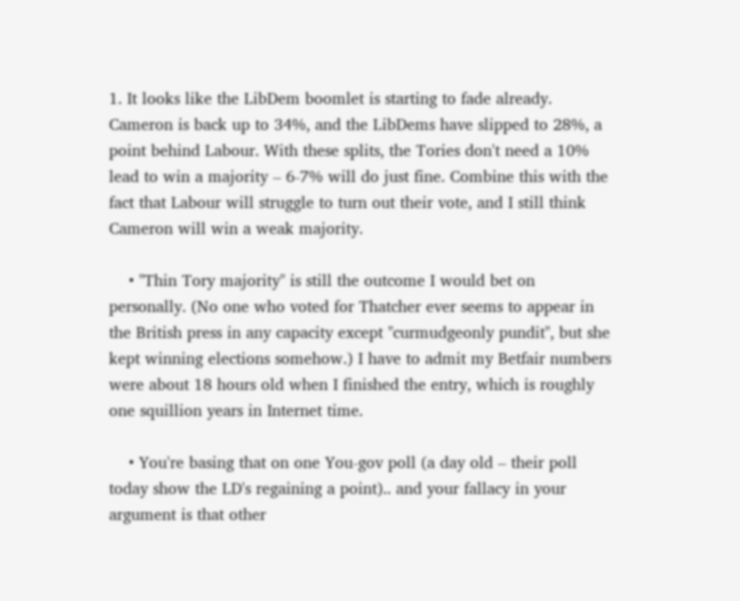1. It looks like the LibDem boomlet is starting to fade already. Cameron is back up to 34%, and the LibDems have slipped to 28%, a point behind Labour. With these splits, the Tories don't need a 10% lead to win a majority – 6-7% will do just fine. Combine this with the fact that Labour will struggle to turn out their vote, and I still think Cameron will win a weak majority.

    • "Thin Tory majority" is still the outcome I would bet on personally. (No one who voted for Thatcher ever seems to appear in the British press in any capacity except "curmudgeonly pundit", but she kept winning elections somehow.) I have to admit my Betfair numbers were about 18 hours old when I finished the entry, which is roughly one squillion years in Internet time.

    • You're basing that on one You-gov poll (a day old – their poll today show the LD's regaining a point).. and your fallacy in your argument is that other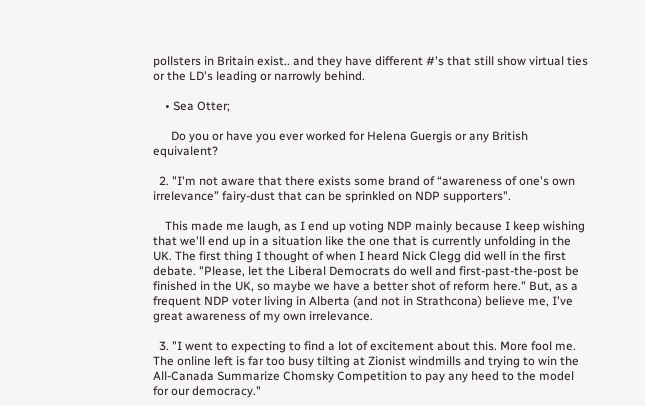pollsters in Britain exist.. and they have different #'s that still show virtual ties or the LD's leading or narrowly behind.

    • Sea Otter;

      Do you or have you ever worked for Helena Guergis or any British equivalent?

  2. "I'm not aware that there exists some brand of “awareness of one's own irrelevance” fairy-dust that can be sprinkled on NDP supporters".

    This made me laugh, as I end up voting NDP mainly because I keep wishing that we'll end up in a situation like the one that is currently unfolding in the UK. The first thing I thought of when I heard Nick Clegg did well in the first debate. "Please, let the Liberal Democrats do well and first-past-the-post be finished in the UK, so maybe we have a better shot of reform here." But, as a frequent NDP voter living in Alberta (and not in Strathcona) believe me, I've great awareness of my own irrelevance.

  3. "I went to expecting to find a lot of excitement about this. More fool me. The online left is far too busy tilting at Zionist windmills and trying to win the All-Canada Summarize Chomsky Competition to pay any heed to the model for our democracy."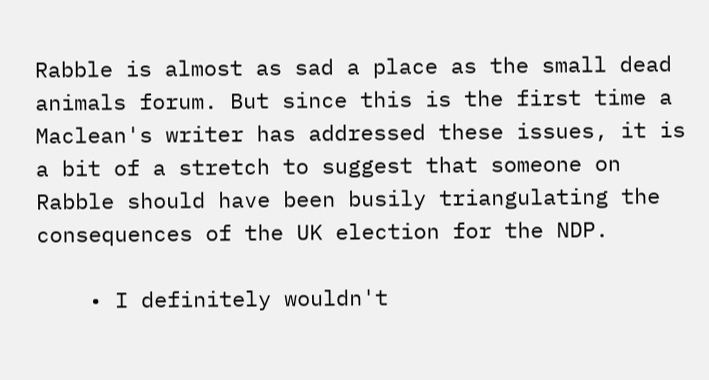Rabble is almost as sad a place as the small dead animals forum. But since this is the first time a Maclean's writer has addressed these issues, it is a bit of a stretch to suggest that someone on Rabble should have been busily triangulating the consequences of the UK election for the NDP.

    • I definitely wouldn't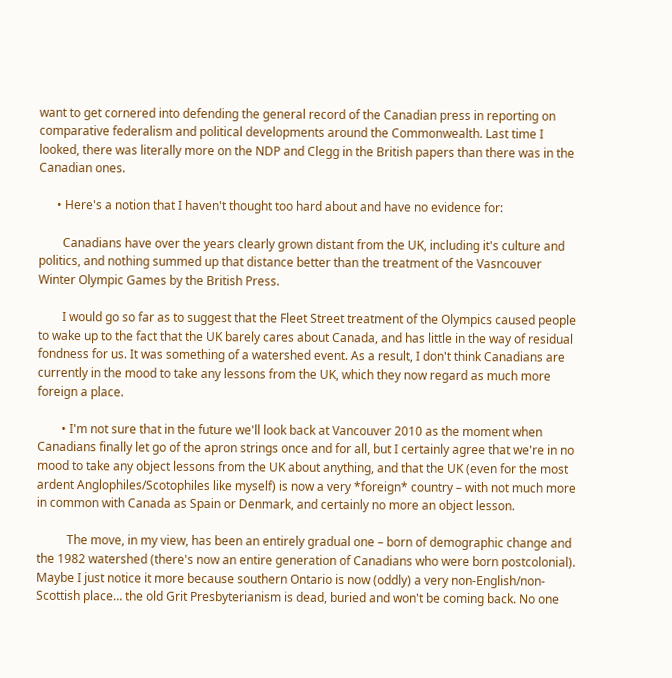want to get cornered into defending the general record of the Canadian press in reporting on comparative federalism and political developments around the Commonwealth. Last time I looked, there was literally more on the NDP and Clegg in the British papers than there was in the Canadian ones.

      • Here's a notion that I haven't thought too hard about and have no evidence for:

        Canadians have over the years clearly grown distant from the UK, including it's culture and politics, and nothing summed up that distance better than the treatment of the Vasncouver Winter Olympic Games by the British Press.

        I would go so far as to suggest that the Fleet Street treatment of the Olympics caused people to wake up to the fact that the UK barely cares about Canada, and has little in the way of residual fondness for us. It was something of a watershed event. As a result, I don't think Canadians are currently in the mood to take any lessons from the UK, which they now regard as much more foreign a place.

        • I'm not sure that in the future we'll look back at Vancouver 2010 as the moment when Canadians finally let go of the apron strings once and for all, but I certainly agree that we're in no mood to take any object lessons from the UK about anything, and that the UK (even for the most ardent Anglophiles/Scotophiles like myself) is now a very *foreign* country – with not much more in common with Canada as Spain or Denmark, and certainly no more an object lesson.

          The move, in my view, has been an entirely gradual one – born of demographic change and the 1982 watershed (there's now an entire generation of Canadians who were born postcolonial). Maybe I just notice it more because southern Ontario is now (oddly) a very non-English/non-Scottish place… the old Grit Presbyterianism is dead, buried and won't be coming back. No one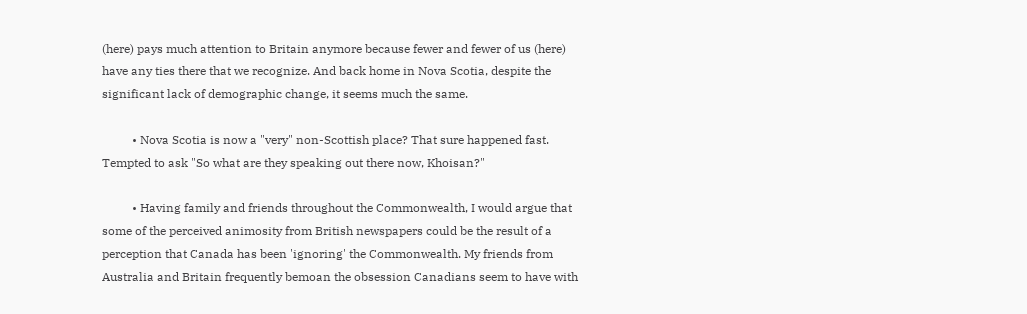(here) pays much attention to Britain anymore because fewer and fewer of us (here) have any ties there that we recognize. And back home in Nova Scotia, despite the significant lack of demographic change, it seems much the same.

          • Nova Scotia is now a "very" non-Scottish place? That sure happened fast. Tempted to ask "So what are they speaking out there now, Khoisan?"

          • Having family and friends throughout the Commonwealth, I would argue that some of the perceived animosity from British newspapers could be the result of a perception that Canada has been 'ignoring' the Commonwealth. My friends from Australia and Britain frequently bemoan the obsession Canadians seem to have with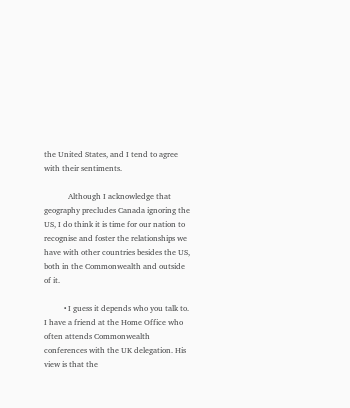the United States, and I tend to agree with their sentiments.

            Although I acknowledge that geography precludes Canada ignoring the US, I do think it is time for our nation to recognise and foster the relationships we have with other countries besides the US, both in the Commonwealth and outside of it.

          • I guess it depends who you talk to. I have a friend at the Home Office who often attends Commonwealth conferences with the UK delegation. His view is that the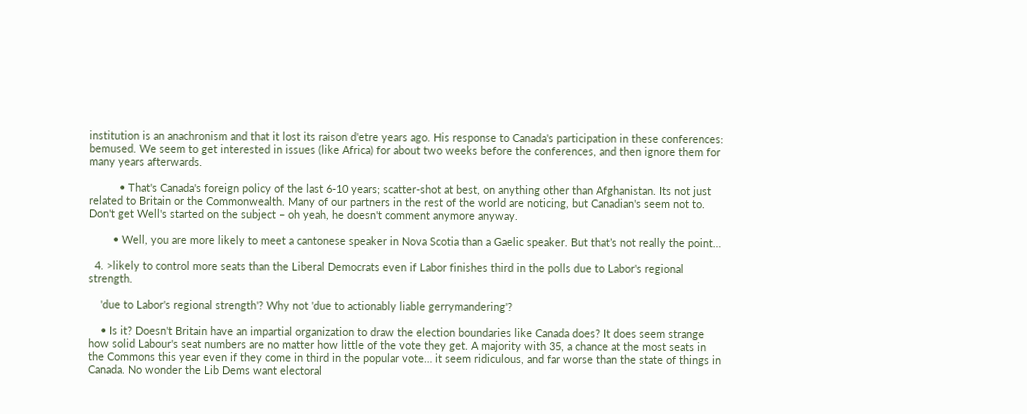institution is an anachronism and that it lost its raison d'etre years ago. His response to Canada's participation in these conferences: bemused. We seem to get interested in issues (like Africa) for about two weeks before the conferences, and then ignore them for many years afterwards.

          • That's Canada's foreign policy of the last 6-10 years; scatter-shot at best, on anything other than Afghanistan. Its not just related to Britain or the Commonwealth. Many of our partners in the rest of the world are noticing, but Canadian's seem not to. Don't get Well's started on the subject – oh yeah, he doesn't comment anymore anyway.

        • Well, you are more likely to meet a cantonese speaker in Nova Scotia than a Gaelic speaker. But that’s not really the point…

  4. >likely to control more seats than the Liberal Democrats even if Labor finishes third in the polls due to Labor's regional strength.

    'due to Labor's regional strength'? Why not 'due to actionably liable gerrymandering'?

    • Is it? Doesn't Britain have an impartial organization to draw the election boundaries like Canada does? It does seem strange how solid Labour's seat numbers are no matter how little of the vote they get. A majority with 35, a chance at the most seats in the Commons this year even if they come in third in the popular vote… it seem ridiculous, and far worse than the state of things in Canada. No wonder the Lib Dems want electoral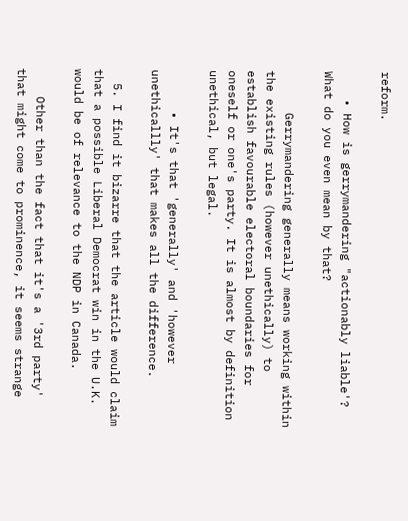reform.

    • How is gerrymandering "actionably liable'? What do you even mean by that?

      Gerrymandering generally means working within the existing rules (however unethically) to establish favourable electoral boundaries for oneself or one's party. It is almost by definition unethical, but legal.

      • It's that 'generally' and 'however unethicallly' that makes all the difference.

  5. I find it bizarre that the article would claim that a possible Liberal Democrat win in the U.K. would be of relevance to the NDP in Canada.

    Other than the fact that it's a '3rd party' that might come to prominence, it seems strange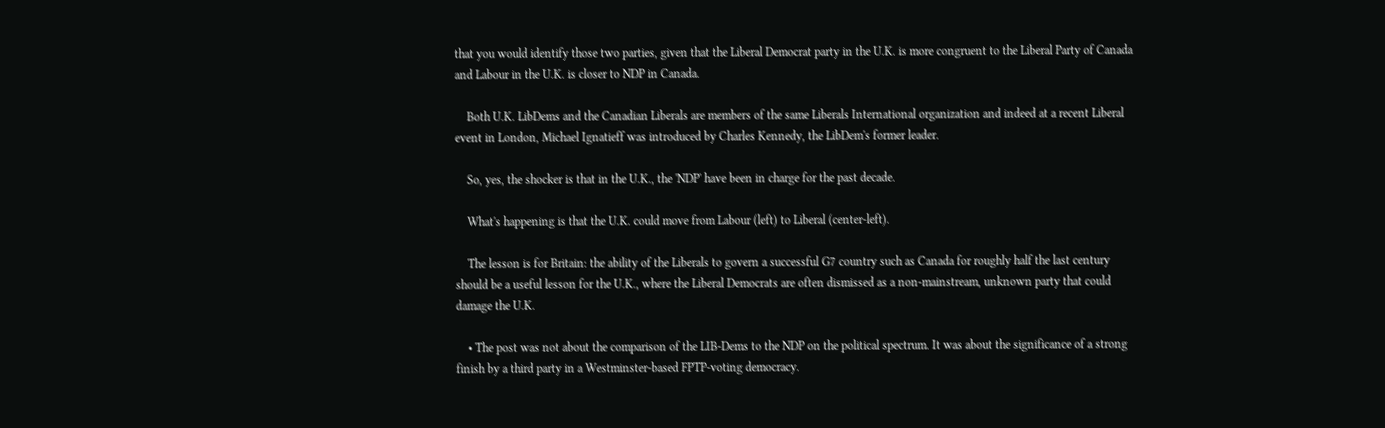that you would identify those two parties, given that the Liberal Democrat party in the U.K. is more congruent to the Liberal Party of Canada and Labour in the U.K. is closer to NDP in Canada.

    Both U.K. LibDems and the Canadian Liberals are members of the same Liberals International organization and indeed at a recent Liberal event in London, Michael Ignatieff was introduced by Charles Kennedy, the LibDem's former leader.

    So, yes, the shocker is that in the U.K., the 'NDP' have been in charge for the past decade.

    What's happening is that the U.K. could move from Labour (left) to Liberal (center-left).

    The lesson is for Britain: the ability of the Liberals to govern a successful G7 country such as Canada for roughly half the last century should be a useful lesson for the U.K., where the Liberal Democrats are often dismissed as a non-mainstream, unknown party that could damage the U.K.

    • The post was not about the comparison of the LIB-Dems to the NDP on the political spectrum. It was about the significance of a strong finish by a third party in a Westminster-based FPTP-voting democracy.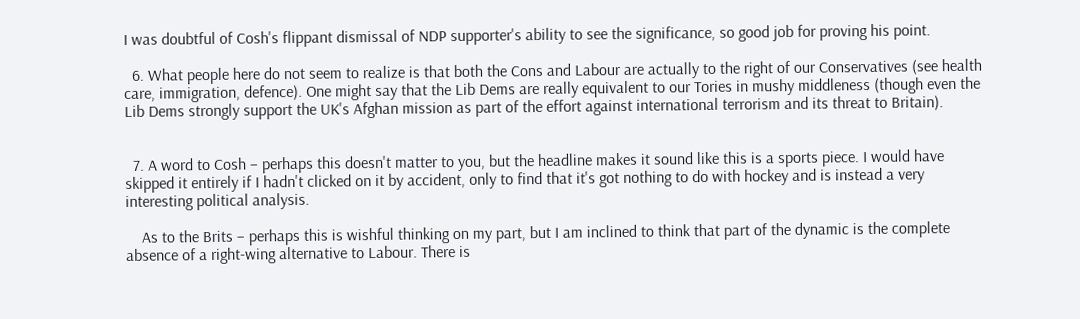I was doubtful of Cosh's flippant dismissal of NDP supporter's ability to see the significance, so good job for proving his point.

  6. What people here do not seem to realize is that both the Cons and Labour are actually to the right of our Conservatives (see health care, immigration, defence). One might say that the Lib Dems are really equivalent to our Tories in mushy middleness (though even the Lib Dems strongly support the UK's Afghan mission as part of the effort against international terrorism and its threat to Britain).


  7. A word to Cosh – perhaps this doesn't matter to you, but the headline makes it sound like this is a sports piece. I would have skipped it entirely if I hadn't clicked on it by accident, only to find that it's got nothing to do with hockey and is instead a very interesting political analysis.

    As to the Brits – perhaps this is wishful thinking on my part, but I am inclined to think that part of the dynamic is the complete absence of a right-wing alternative to Labour. There is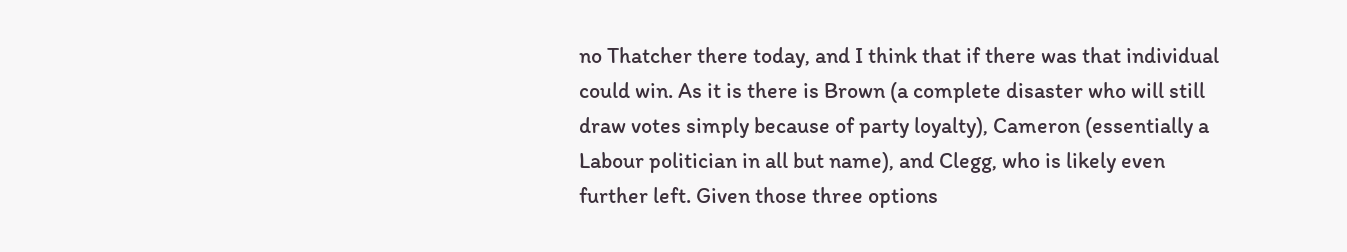no Thatcher there today, and I think that if there was that individual could win. As it is there is Brown (a complete disaster who will still draw votes simply because of party loyalty), Cameron (essentially a Labour politician in all but name), and Clegg, who is likely even further left. Given those three options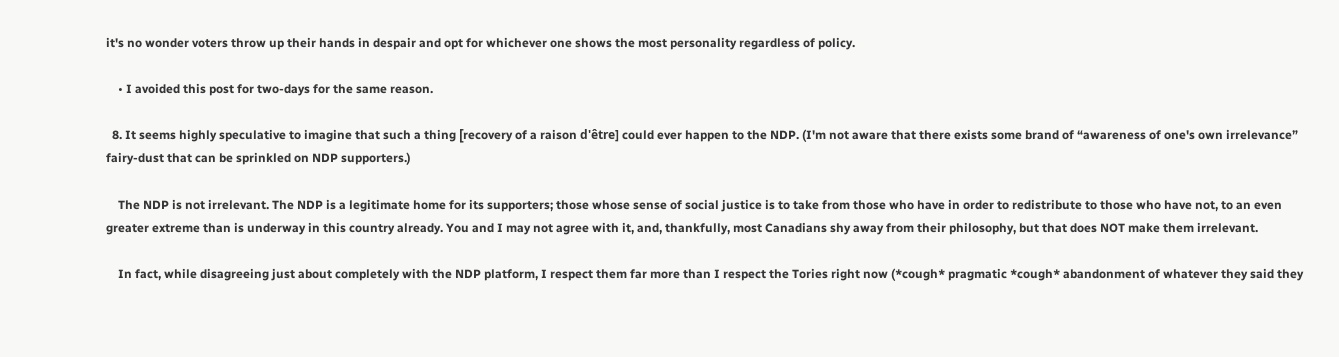it's no wonder voters throw up their hands in despair and opt for whichever one shows the most personality regardless of policy.

    • I avoided this post for two-days for the same reason.

  8. It seems highly speculative to imagine that such a thing [recovery of a raison d'être] could ever happen to the NDP. (I'm not aware that there exists some brand of “awareness of one's own irrelevance” fairy-dust that can be sprinkled on NDP supporters.)

    The NDP is not irrelevant. The NDP is a legitimate home for its supporters; those whose sense of social justice is to take from those who have in order to redistribute to those who have not, to an even greater extreme than is underway in this country already. You and I may not agree with it, and, thankfully, most Canadians shy away from their philosophy, but that does NOT make them irrelevant.

    In fact, while disagreeing just about completely with the NDP platform, I respect them far more than I respect the Tories right now (*cough* pragmatic *cough* abandonment of whatever they said they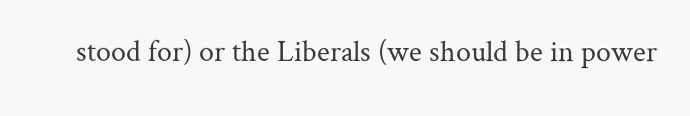stood for) or the Liberals (we should be in power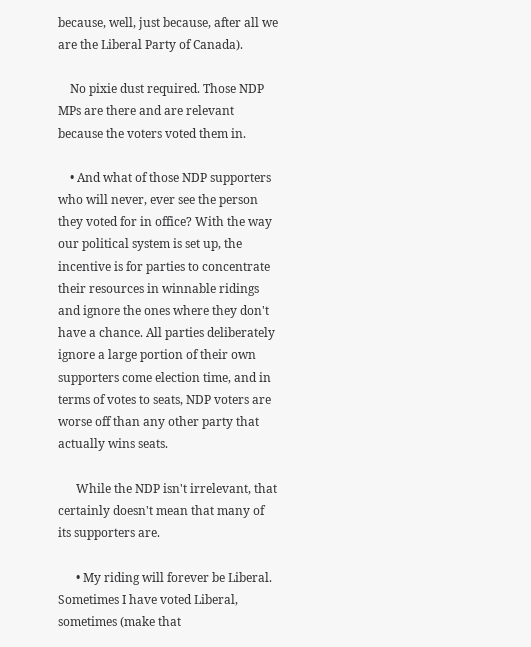because, well, just because, after all we are the Liberal Party of Canada).

    No pixie dust required. Those NDP MPs are there and are relevant because the voters voted them in.

    • And what of those NDP supporters who will never, ever see the person they voted for in office? With the way our political system is set up, the incentive is for parties to concentrate their resources in winnable ridings and ignore the ones where they don't have a chance. All parties deliberately ignore a large portion of their own supporters come election time, and in terms of votes to seats, NDP voters are worse off than any other party that actually wins seats.

      While the NDP isn't irrelevant, that certainly doesn't mean that many of its supporters are.

      • My riding will forever be Liberal. Sometimes I have voted Liberal, sometimes (make that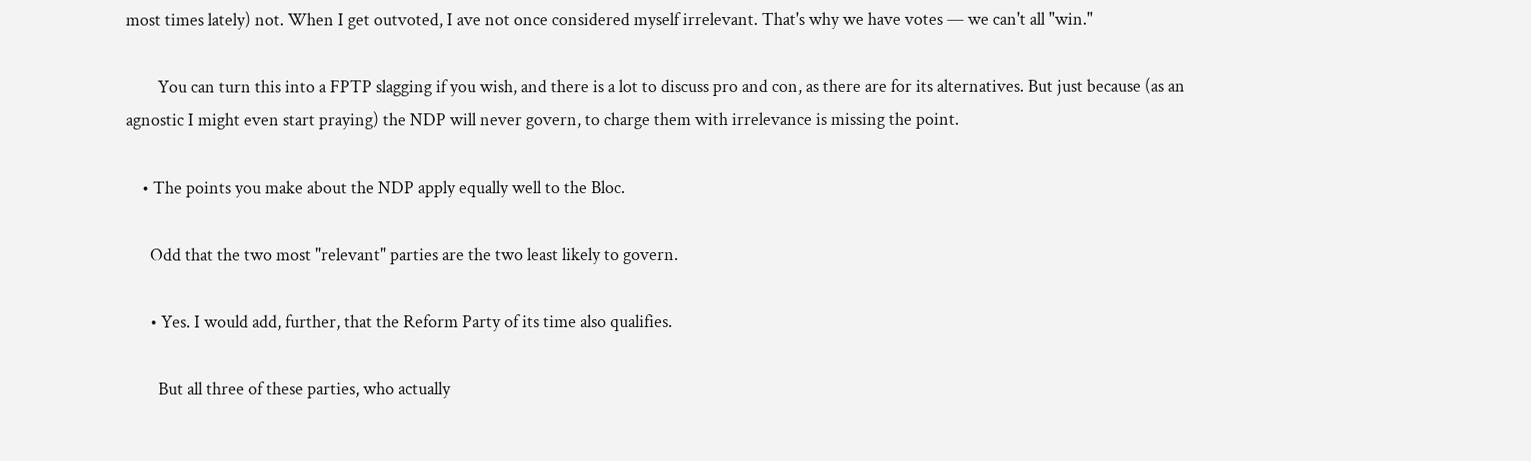most times lately) not. When I get outvoted, I ave not once considered myself irrelevant. That's why we have votes — we can't all "win."

        You can turn this into a FPTP slagging if you wish, and there is a lot to discuss pro and con, as there are for its alternatives. But just because (as an agnostic I might even start praying) the NDP will never govern, to charge them with irrelevance is missing the point.

    • The points you make about the NDP apply equally well to the Bloc.

      Odd that the two most "relevant" parties are the two least likely to govern.

      • Yes. I would add, further, that the Reform Party of its time also qualifies.

        But all three of these parties, who actually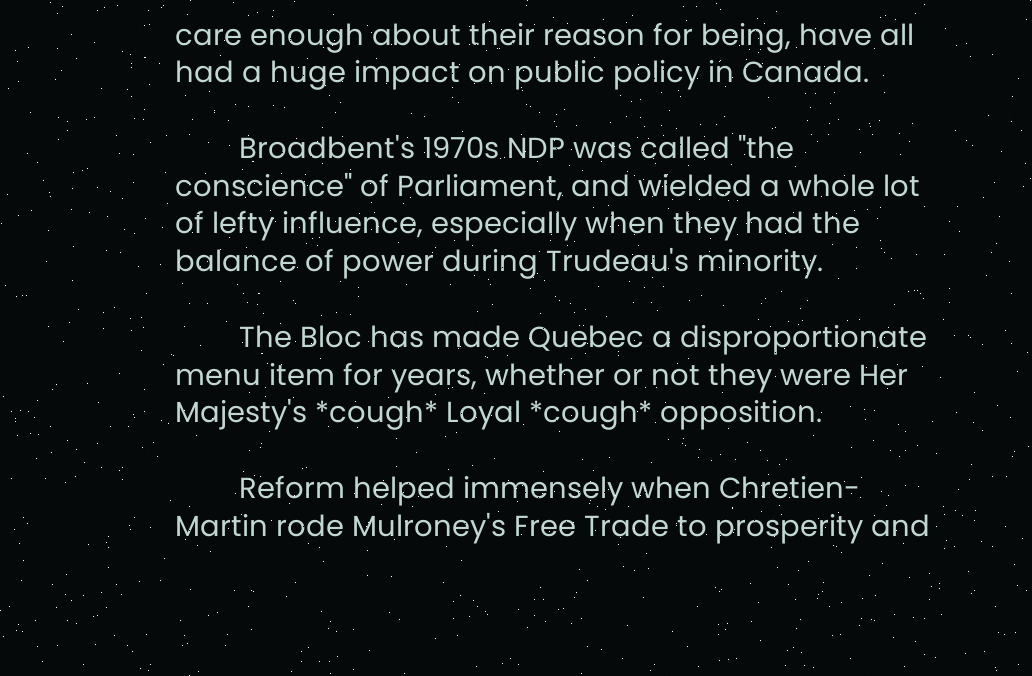care enough about their reason for being, have all had a huge impact on public policy in Canada.

        Broadbent's 1970s NDP was called "the conscience" of Parliament, and wielded a whole lot of lefty influence, especially when they had the balance of power during Trudeau's minority.

        The Bloc has made Quebec a disproportionate menu item for years, whether or not they were Her Majesty's *cough* Loyal *cough* opposition.

        Reform helped immensely when Chretien-Martin rode Mulroney's Free Trade to prosperity and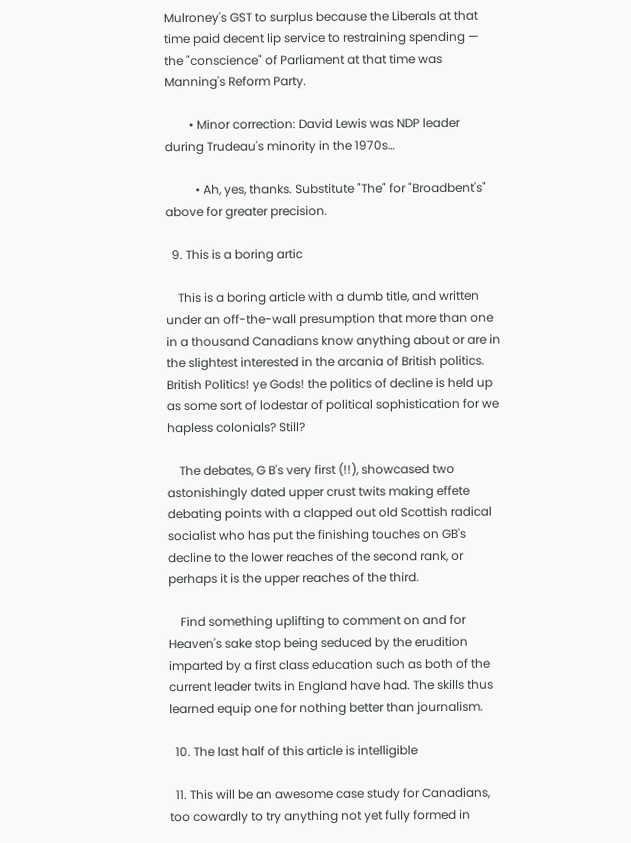Mulroney's GST to surplus because the Liberals at that time paid decent lip service to restraining spending — the "conscience" of Parliament at that time was Manning's Reform Party.

        • Minor correction: David Lewis was NDP leader during Trudeau's minority in the 1970s…

          • Ah, yes, thanks. Substitute "The" for "Broadbent's" above for greater precision.

  9. This is a boring artic

    This is a boring article with a dumb title, and written under an off-the-wall presumption that more than one in a thousand Canadians know anything about or are in the slightest interested in the arcania of British politics. British Politics! ye Gods! the politics of decline is held up as some sort of lodestar of political sophistication for we hapless colonials? Still?

    The debates, G B's very first (!!), showcased two astonishingly dated upper crust twits making effete debating points with a clapped out old Scottish radical socialist who has put the finishing touches on GB's decline to the lower reaches of the second rank, or perhaps it is the upper reaches of the third.

    Find something uplifting to comment on and for Heaven's sake stop being seduced by the erudition imparted by a first class education such as both of the current leader twits in England have had. The skills thus learned equip one for nothing better than journalism.

  10. The last half of this article is intelligible

  11. This will be an awesome case study for Canadians, too cowardly to try anything not yet fully formed in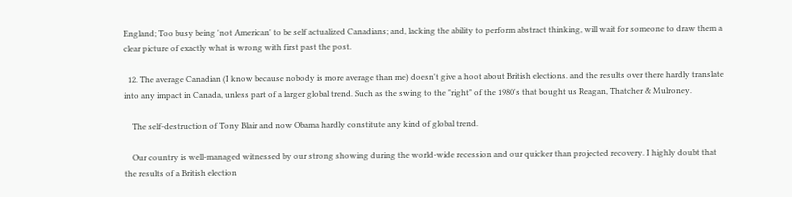England; Too busy being 'not American' to be self actualized Canadians; and, lacking the ability to perform abstract thinking, will wait for someone to draw them a clear picture of exactly what is wrong with first past the post.

  12. The average Canadian (I know because nobody is more average than me) doesn't give a hoot about British elections. and the results over there hardly translate into any impact in Canada, unless part of a larger global trend. Such as the swing to the "right" of the 1980's that bought us Reagan, Thatcher & Mulroney.

    The self-destruction of Tony Blair and now Obama hardly constitute any kind of global trend.

    Our country is well-managed witnessed by our strong showing during the world-wide recession and our quicker than projected recovery. I highly doubt that the results of a British election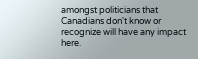amongst politicians that Canadians don't know or recognize will have any impact here.